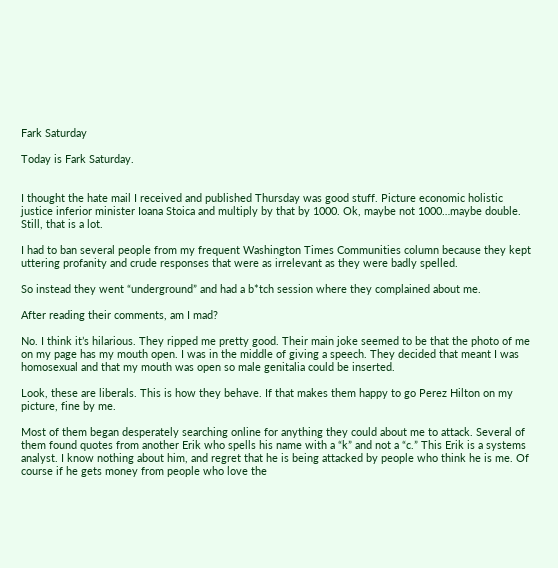Fark Saturday

Today is Fark Saturday.


I thought the hate mail I received and published Thursday was good stuff. Picture economic holistic justice inferior minister Ioana Stoica and multiply by that by 1000. Ok, maybe not 1000…maybe double. Still, that is a lot.

I had to ban several people from my frequent Washington Times Communities column because they kept uttering profanity and crude responses that were as irrelevant as they were badly spelled.

So instead they went “underground” and had a b*tch session where they complained about me.

After reading their comments, am I mad?

No. I think it’s hilarious. They ripped me pretty good. Their main joke seemed to be that the photo of me on my page has my mouth open. I was in the middle of giving a speech. They decided that meant I was homosexual and that my mouth was open so male genitalia could be inserted.

Look, these are liberals. This is how they behave. If that makes them happy to go Perez Hilton on my picture, fine by me.

Most of them began desperately searching online for anything they could about me to attack. Several of them found quotes from another Erik who spells his name with a “k” and not a “c.” This Erik is a systems analyst. I know nothing about him, and regret that he is being attacked by people who think he is me. Of course if he gets money from people who love the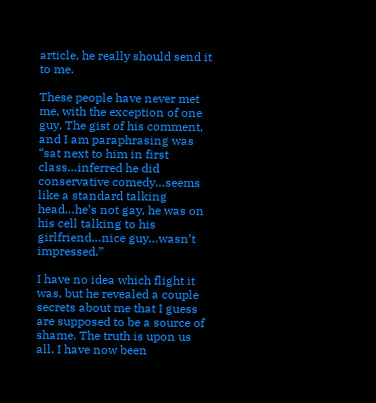article, he really should send it to me.

These people have never met me, with the exception of one guy. The gist of his comment, and I am paraphrasing was “sat next to him in first class…inferred he did conservative comedy…seems like a standard talking head…he’s not gay, he was on his cell talking to his girlfriend…nice guy…wasn’t impressed.”

I have no idea which flight it was, but he revealed a couple secrets about me that I guess are supposed to be a source of shame. The truth is upon us all. I have now been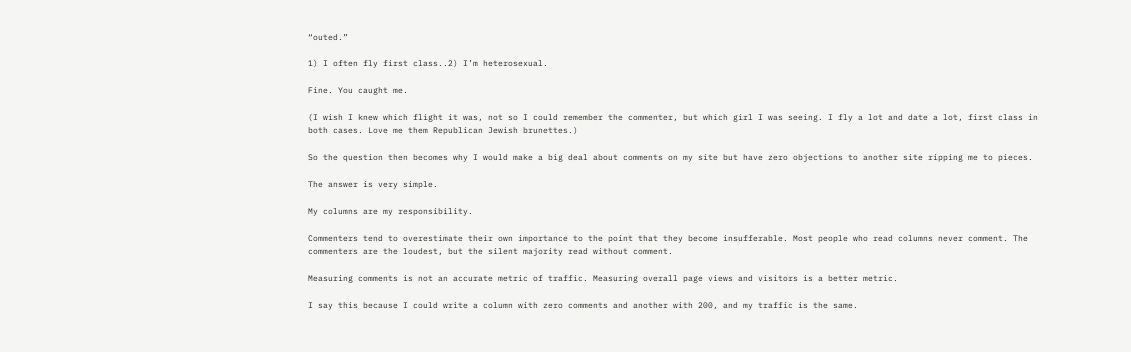“outed.”

1) I often fly first class..2) I’m heterosexual.

Fine. You caught me.

(I wish I knew which flight it was, not so I could remember the commenter, but which girl I was seeing. I fly a lot and date a lot, first class in both cases. Love me them Republican Jewish brunettes.)

So the question then becomes why I would make a big deal about comments on my site but have zero objections to another site ripping me to pieces.

The answer is very simple.

My columns are my responsibility.

Commenters tend to overestimate their own importance to the point that they become insufferable. Most people who read columns never comment. The commenters are the loudest, but the silent majority read without comment.

Measuring comments is not an accurate metric of traffic. Measuring overall page views and visitors is a better metric.

I say this because I could write a column with zero comments and another with 200, and my traffic is the same.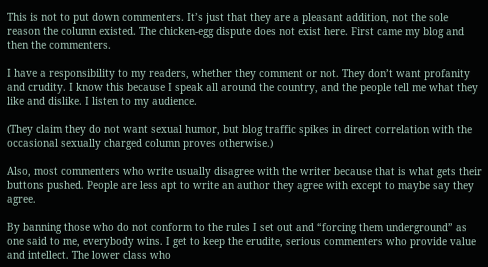This is not to put down commenters. It’s just that they are a pleasant addition, not the sole reason the column existed. The chicken-egg dispute does not exist here. First came my blog and then the commenters.

I have a responsibility to my readers, whether they comment or not. They don’t want profanity and crudity. I know this because I speak all around the country, and the people tell me what they like and dislike. I listen to my audience.

(They claim they do not want sexual humor, but blog traffic spikes in direct correlation with the occasional sexually charged column proves otherwise.)

Also, most commenters who write usually disagree with the writer because that is what gets their buttons pushed. People are less apt to write an author they agree with except to maybe say they agree.

By banning those who do not conform to the rules I set out and “forcing them underground” as one said to me, everybody wins. I get to keep the erudite, serious commenters who provide value and intellect. The lower class who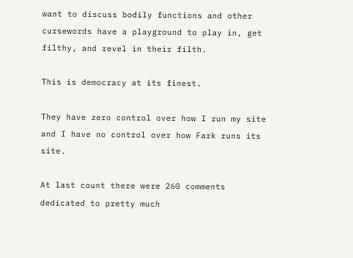want to discuss bodily functions and other cursewords have a playground to play in, get filthy, and revel in their filth.

This is democracy at its finest.

They have zero control over how I run my site and I have no control over how Fark runs its site.

At last count there were 260 comments dedicated to pretty much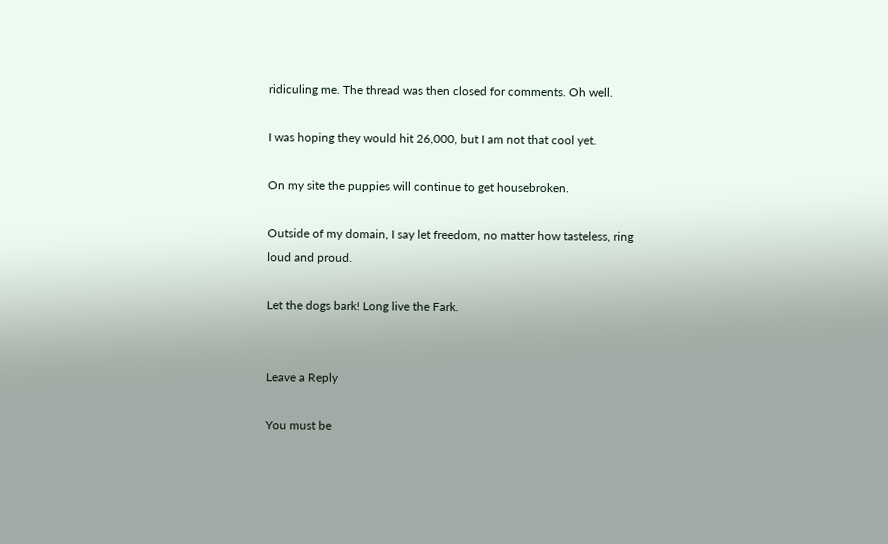ridiculing me. The thread was then closed for comments. Oh well.

I was hoping they would hit 26,000, but I am not that cool yet.

On my site the puppies will continue to get housebroken.

Outside of my domain, I say let freedom, no matter how tasteless, ring loud and proud.

Let the dogs bark! Long live the Fark.


Leave a Reply

You must be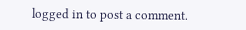logged in to post a comment.